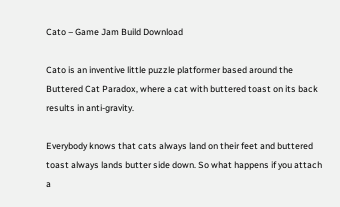Cato – Game Jam Build Download

Cato is an inventive little puzzle platformer based around the Buttered Cat Paradox, where a cat with buttered toast on its back results in anti-gravity.

Everybody knows that cats always land on their feet and buttered toast always lands butter side down. So what happens if you attach a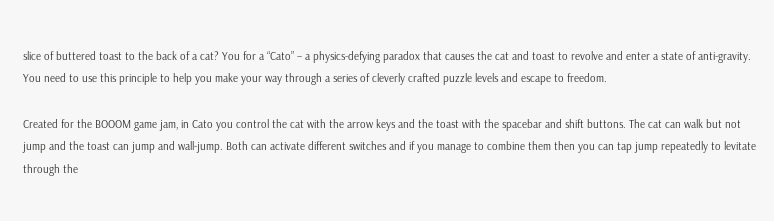slice of buttered toast to the back of a cat? You for a “Cato” – a physics-defying paradox that causes the cat and toast to revolve and enter a state of anti-gravity. You need to use this principle to help you make your way through a series of cleverly crafted puzzle levels and escape to freedom.

Created for the BOOOM game jam, in Cato you control the cat with the arrow keys and the toast with the spacebar and shift buttons. The cat can walk but not jump and the toast can jump and wall-jump. Both can activate different switches and if you manage to combine them then you can tap jump repeatedly to levitate through the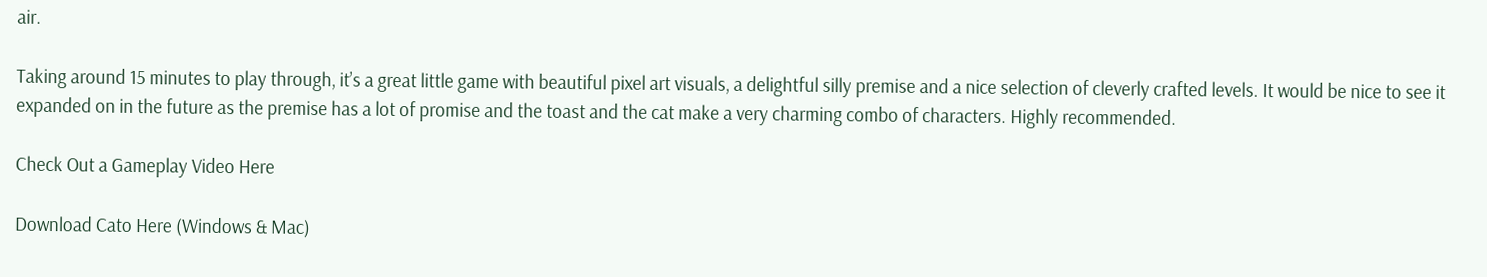air.

Taking around 15 minutes to play through, it’s a great little game with beautiful pixel art visuals, a delightful silly premise and a nice selection of cleverly crafted levels. It would be nice to see it expanded on in the future as the premise has a lot of promise and the toast and the cat make a very charming combo of characters. Highly recommended.

Check Out a Gameplay Video Here

Download Cato Here (Windows & Mac)